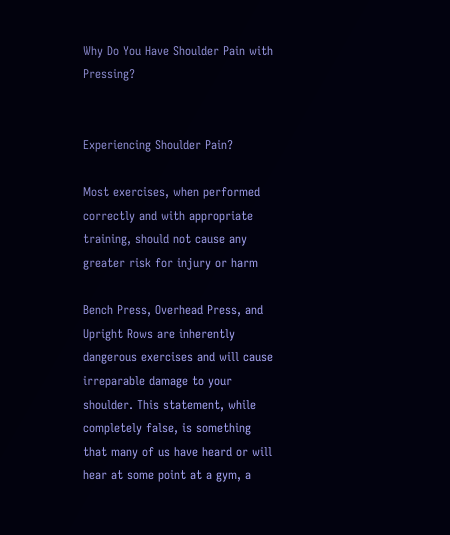Why Do You Have Shoulder Pain with Pressing?


Experiencing Shoulder Pain?

Most exercises, when performed correctly and with appropriate training, should not cause any greater risk for injury or harm

Bench Press, Overhead Press, and Upright Rows are inherently dangerous exercises and will cause irreparable damage to your shoulder. This statement, while completely false, is something that many of us have heard or will hear at some point at a gym, a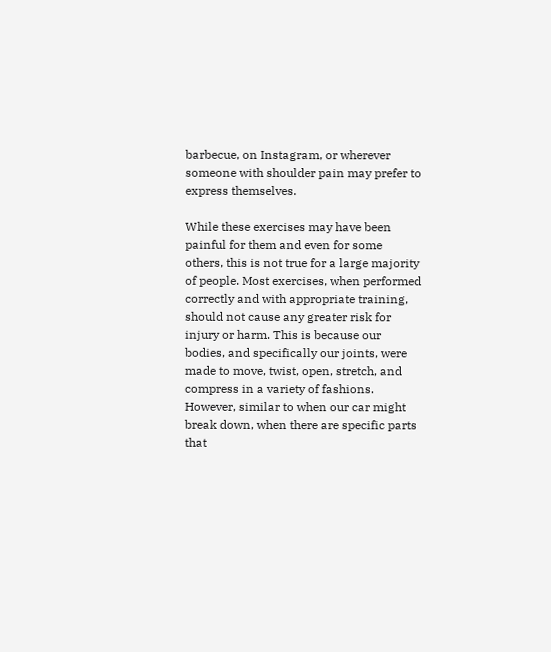barbecue, on Instagram, or wherever someone with shoulder pain may prefer to express themselves.

While these exercises may have been painful for them and even for some others, this is not true for a large majority of people. Most exercises, when performed correctly and with appropriate training, should not cause any greater risk for injury or harm. This is because our bodies, and specifically our joints, were made to move, twist, open, stretch, and compress in a variety of fashions. However, similar to when our car might break down, when there are specific parts that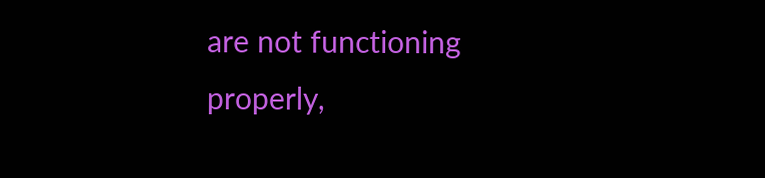are not functioning properly,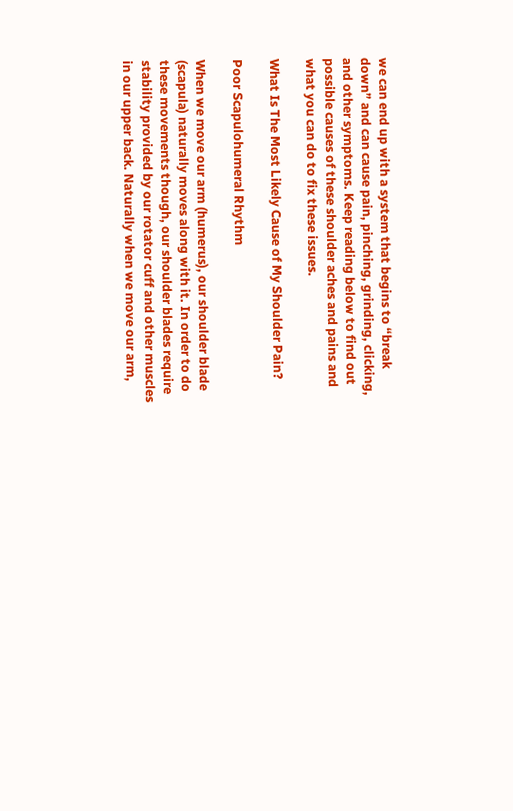we can end up with a system that begins to “break down” and can cause pain, pinching, grinding, clicking, and other symptoms. Keep reading below to find out possible causes of these shoulder aches and pains and what you can do to fix these issues.

What Is The Most Likely Cause of My Shoulder Pain?

Poor Scapulohumeral Rhythm

When we move our arm (humerus), our shoulder blade (scapula) naturally moves along with it. In order to do these movements though, our shoulder blades require stability provided by our rotator cuff and other muscles in our upper back. Naturally when we move our arm,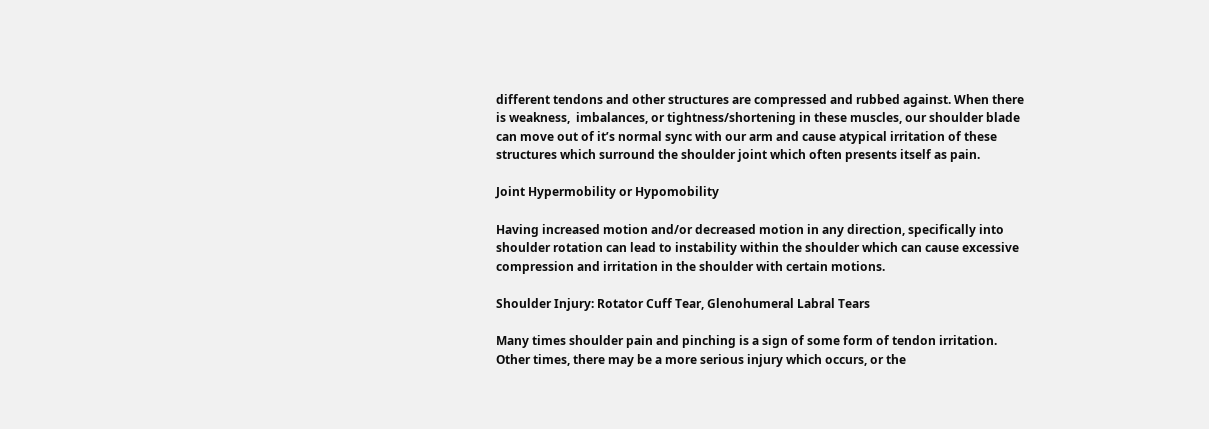different tendons and other structures are compressed and rubbed against. When there is weakness,  imbalances, or tightness/shortening in these muscles, our shoulder blade can move out of it’s normal sync with our arm and cause atypical irritation of these structures which surround the shoulder joint which often presents itself as pain.

Joint Hypermobility or Hypomobility

Having increased motion and/or decreased motion in any direction, specifically into shoulder rotation can lead to instability within the shoulder which can cause excessive compression and irritation in the shoulder with certain motions.

Shoulder Injury: Rotator Cuff Tear, Glenohumeral Labral Tears

Many times shoulder pain and pinching is a sign of some form of tendon irritation. Other times, there may be a more serious injury which occurs, or the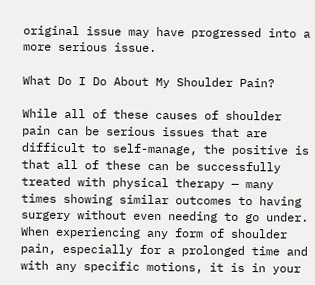original issue may have progressed into a more serious issue.

What Do I Do About My Shoulder Pain?

While all of these causes of shoulder pain can be serious issues that are difficult to self-manage, the positive is that all of these can be successfully treated with physical therapy — many times showing similar outcomes to having surgery without even needing to go under. When experiencing any form of shoulder pain, especially for a prolonged time and with any specific motions, it is in your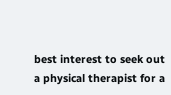best interest to seek out a physical therapist for a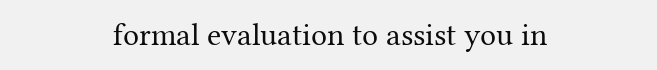formal evaluation to assist you in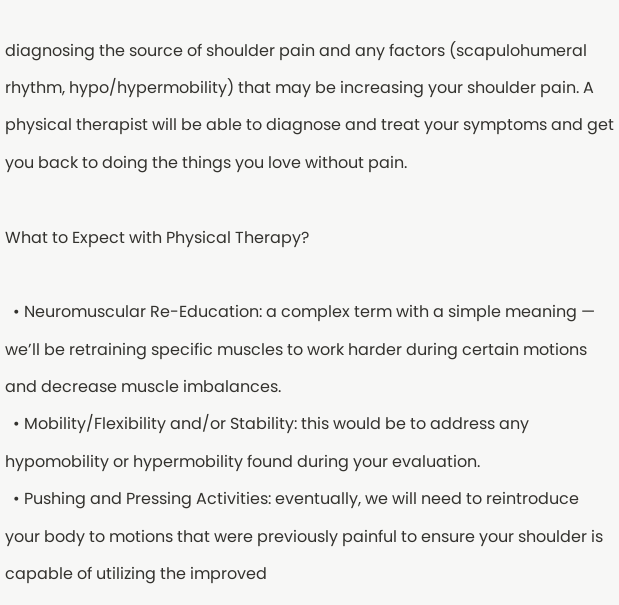diagnosing the source of shoulder pain and any factors (scapulohumeral rhythm, hypo/hypermobility) that may be increasing your shoulder pain. A physical therapist will be able to diagnose and treat your symptoms and get you back to doing the things you love without pain.

What to Expect with Physical Therapy?

  • Neuromuscular Re-Education: a complex term with a simple meaning — we’ll be retraining specific muscles to work harder during certain motions and decrease muscle imbalances.
  • Mobility/Flexibility and/or Stability: this would be to address any hypomobility or hypermobility found during your evaluation.
  • Pushing and Pressing Activities: eventually, we will need to reintroduce your body to motions that were previously painful to ensure your shoulder is capable of utilizing the improved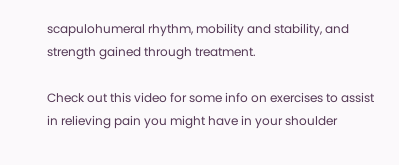scapulohumeral rhythm, mobility and stability, and strength gained through treatment.

Check out this video for some info on exercises to assist in relieving pain you might have in your shoulder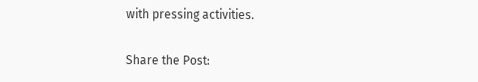with pressing activities.

Share the Post: